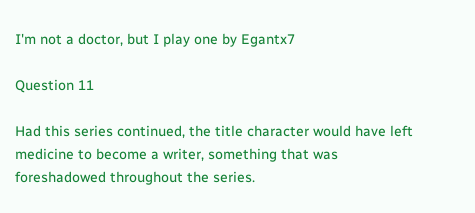I'm not a doctor, but I play one by Egantx7

Question 11

Had this series continued, the title character would have left medicine to become a writer, something that was foreshadowed throughout the series.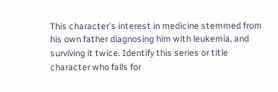This character's interest in medicine stemmed from his own father diagnosing him with leukemia, and surviving it twice. Identify this series or title character who falls for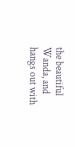the beautiful Wanda, and hangs out with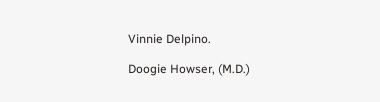Vinnie Delpino.

Doogie Howser, (M.D.)